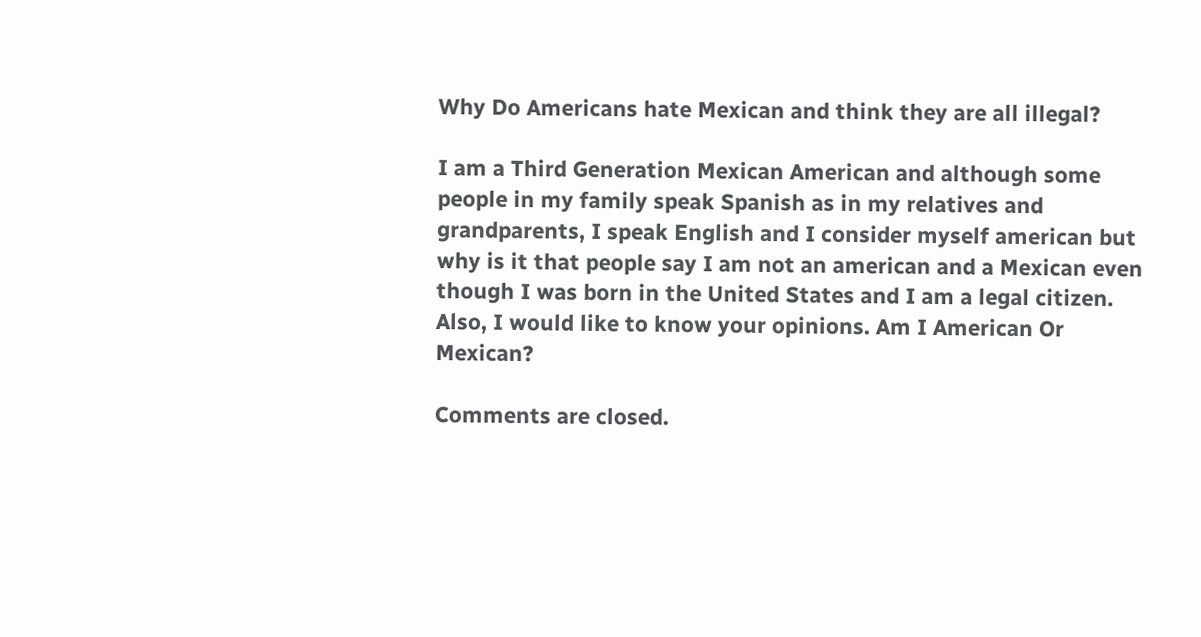Why Do Americans hate Mexican and think they are all illegal?

I am a Third Generation Mexican American and although some people in my family speak Spanish as in my relatives and grandparents, I speak English and I consider myself american but why is it that people say I am not an american and a Mexican even though I was born in the United States and I am a legal citizen. Also, I would like to know your opinions. Am I American Or Mexican?

Comments are closed.